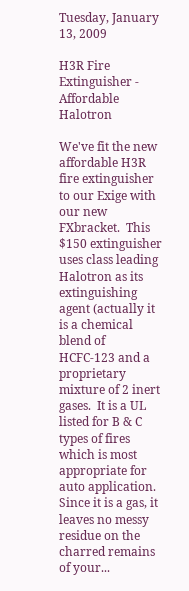Tuesday, January 13, 2009

H3R Fire Extinguisher - Affordable Halotron

We've fit the new affordable H3R fire extinguisher to our Exige with our new FXbracket.  This $150 extinguisher uses class leading Halotron as its extinguishing agent (actually it is a chemical blend of HCFC-123 and a proprietary mixture of 2 inert gases.  It is a UL listed for B & C types of fires which is most appropriate for auto application.  Since it is a gas, it leaves no messy residue on the charred remains of your...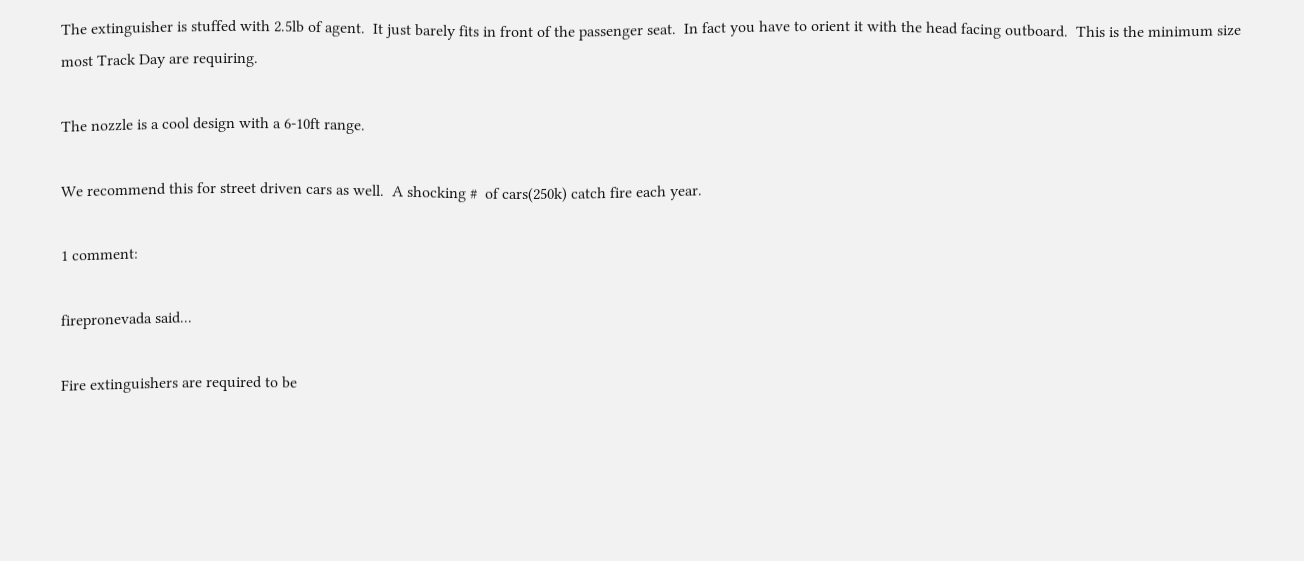The extinguisher is stuffed with 2.5lb of agent.  It just barely fits in front of the passenger seat.  In fact you have to orient it with the head facing outboard.  This is the minimum size most Track Day are requiring.

The nozzle is a cool design with a 6-10ft range.

We recommend this for street driven cars as well.  A shocking #  of cars(250k) catch fire each year.

1 comment:

firepronevada said...

Fire extinguishers are required to be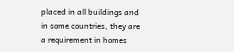placed in all buildings and in some countries, they are a requirement in homes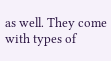as well. They come with types of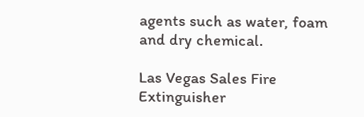agents such as water, foam and dry chemical.

Las Vegas Sales Fire Extinguisher